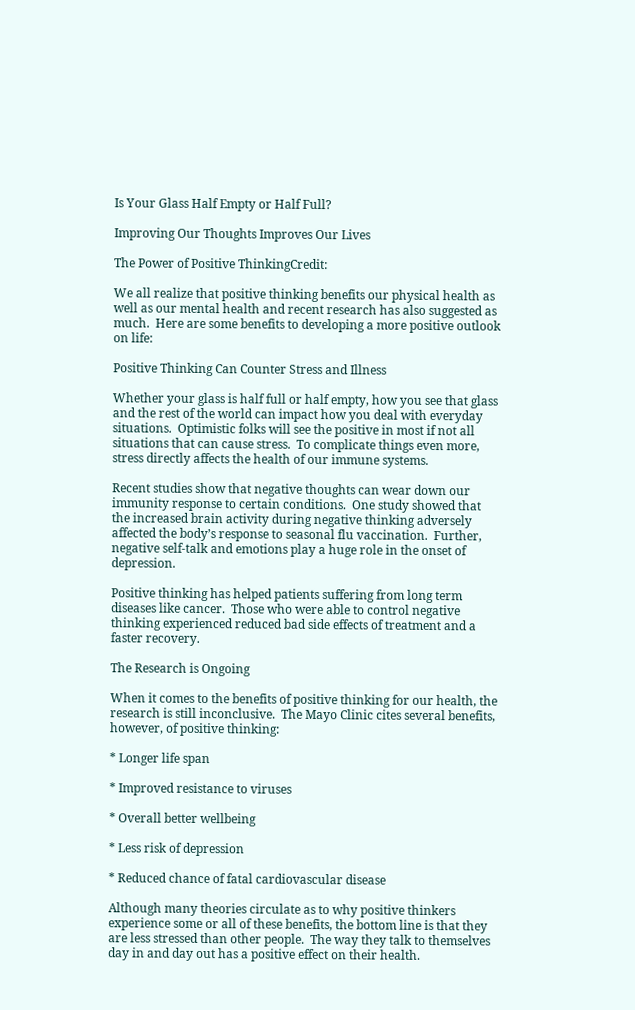Is Your Glass Half Empty or Half Full?

Improving Our Thoughts Improves Our Lives

The Power of Positive ThinkingCredit:

We all realize that positive thinking benefits our physical health as well as our mental health and recent research has also suggested as much.  Here are some benefits to developing a more positive outlook on life:

Positive Thinking Can Counter Stress and Illness

Whether your glass is half full or half empty, how you see that glass and the rest of the world can impact how you deal with everyday situations.  Optimistic folks will see the positive in most if not all situations that can cause stress.  To complicate things even more, stress directly affects the health of our immune systems.

Recent studies show that negative thoughts can wear down our immunity response to certain conditions.  One study showed that the increased brain activity during negative thinking adversely affected the body’s response to seasonal flu vaccination.  Further, negative self-talk and emotions play a huge role in the onset of depression.

Positive thinking has helped patients suffering from long term diseases like cancer.  Those who were able to control negative thinking experienced reduced bad side effects of treatment and a faster recovery.

The Research is Ongoing

When it comes to the benefits of positive thinking for our health, the research is still inconclusive.  The Mayo Clinic cites several benefits, however, of positive thinking:

* Longer life span

* Improved resistance to viruses

* Overall better wellbeing

* Less risk of depression

* Reduced chance of fatal cardiovascular disease

Although many theories circulate as to why positive thinkers experience some or all of these benefits, the bottom line is that they are less stressed than other people.  The way they talk to themselves day in and day out has a positive effect on their health.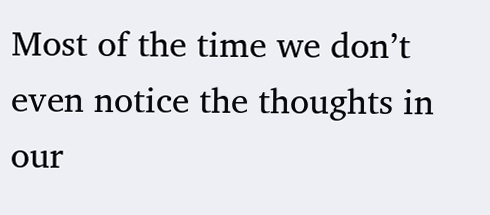Most of the time we don’t even notice the thoughts in our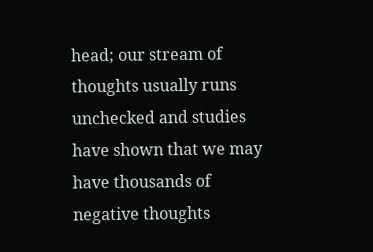head; our stream of thoughts usually runs unchecked and studies have shown that we may have thousands of negative thoughts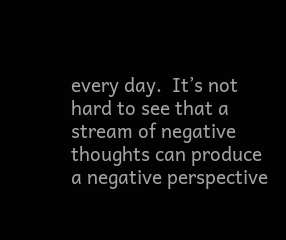every day.  It’s not hard to see that a stream of negative thoughts can produce a negative perspective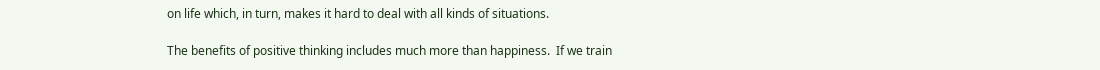on life which, in turn, makes it hard to deal with all kinds of situations.

The benefits of positive thinking includes much more than happiness.  If we train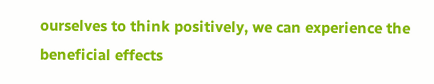ourselves to think positively, we can experience the beneficial effects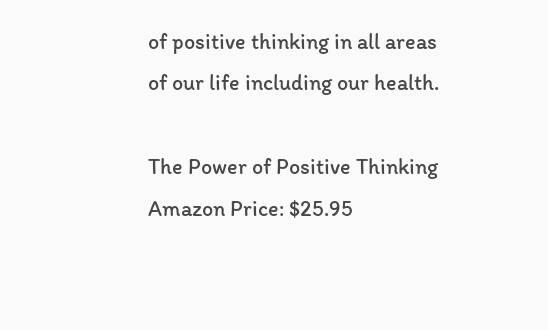of positive thinking in all areas of our life including our health.

The Power of Positive Thinking
Amazon Price: $25.95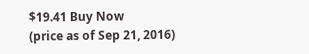$19.41 Buy Now
(price as of Sep 21, 2016)